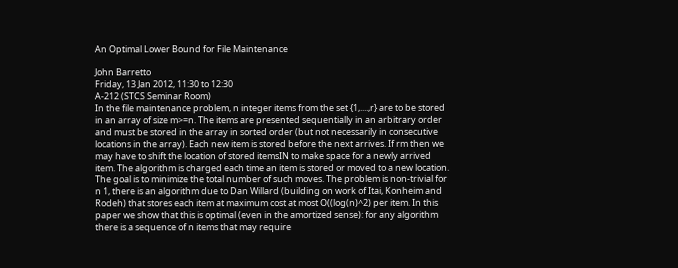An Optimal Lower Bound for File Maintenance

John Barretto
Friday, 13 Jan 2012, 11:30 to 12:30
A-212 (STCS Seminar Room)
In the file maintenance problem, n integer items from the set {1,....,r} are to be stored in an array of size m>=n. The items are presented sequentially in an arbitrary order and must be stored in the array in sorted order (but not necessarily in consecutive locations in the array). Each new item is stored before the next arrives. If rm then we may have to shift the location of stored itemsIN to make space for a newly arrived item. The algorithm is charged each time an item is stored or moved to a new location. The goal is to minimize the total number of such moves. The problem is non-trivial for n 1, there is an algorithm due to Dan Willard (building on work of Itai, Konheim and Rodeh) that stores each item at maximum cost at most O((log(n)^2) per item. In this paper we show that this is optimal (even in the amortized sense): for any algorithm there is a sequence of n items that may require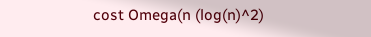cost Omega(n (log(n)^2)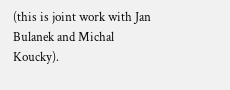(this is joint work with Jan Bulanek and Michal Koucky).